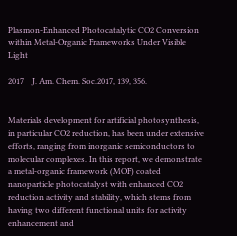Plasmon-Enhanced Photocatalytic CO2 Conversion within Metal-Organic Frameworks Under Visible Light

2017    J. Am. Chem. Soc.2017, 139, 356.


Materials development for artificial photosynthesis, in particular CO2 reduction, has been under extensive efforts, ranging from inorganic semiconductors to molecular complexes. In this report, we demonstrate a metal-organic framework (MOF) coated nanoparticle photocatalyst with enhanced CO2 reduction activity and stability, which stems from having two different functional units for activity enhancement and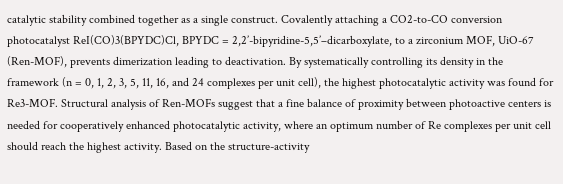catalytic stability combined together as a single construct. Covalently attaching a CO2-to-CO conversion photocatalyst ReI(CO)3(BPYDC)Cl, BPYDC = 2,2’-bipyridine-5,5’–dicarboxylate, to a zirconium MOF, UiO-67 (Ren-MOF), prevents dimerization leading to deactivation. By systematically controlling its density in the framework (n = 0, 1, 2, 3, 5, 11, 16, and 24 complexes per unit cell), the highest photocatalytic activity was found for Re3-MOF. Structural analysis of Ren-MOFs suggest that a fine balance of proximity between photoactive centers is needed for cooperatively enhanced photocatalytic activity, where an optimum number of Re complexes per unit cell should reach the highest activity. Based on the structure-activity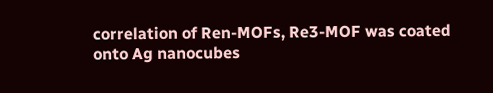correlation of Ren-MOFs, Re3-MOF was coated onto Ag nanocubes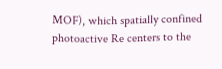MOF), which spatially confined photoactive Re centers to the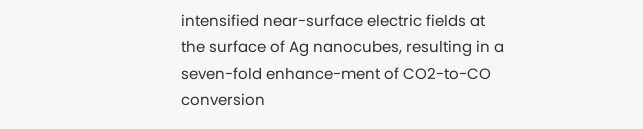intensified near-surface electric fields at the surface of Ag nanocubes, resulting in a seven-fold enhance-ment of CO2-to-CO conversion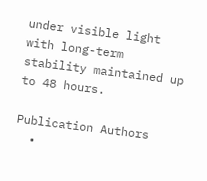under visible light with long-term stability maintained up to 48 hours.

Publication Authors
  •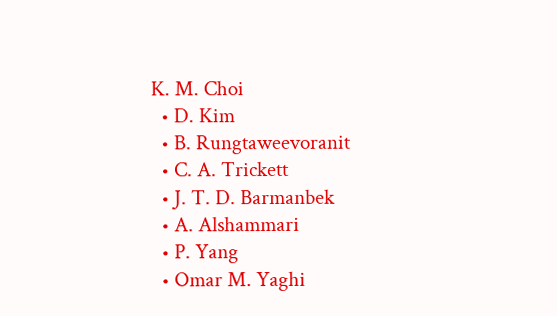K. M. Choi
  • D. Kim
  • B. Rungtaweevoranit
  • C. A. Trickett
  • J. T. D. Barmanbek
  • A. Alshammari
  • P. Yang
  • Omar M. Yaghi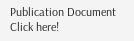Publication Document
Click here!